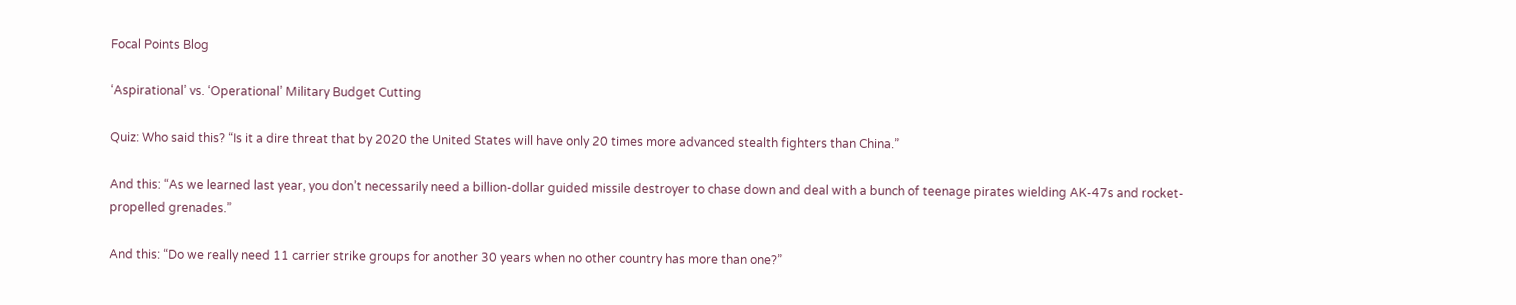Focal Points Blog

‘Aspirational’ vs. ‘Operational’ Military Budget Cutting

Quiz: Who said this? “Is it a dire threat that by 2020 the United States will have only 20 times more advanced stealth fighters than China.”

And this: “As we learned last year, you don’t necessarily need a billion-dollar guided missile destroyer to chase down and deal with a bunch of teenage pirates wielding AK-47s and rocket-propelled grenades.”

And this: “Do we really need 11 carrier strike groups for another 30 years when no other country has more than one?”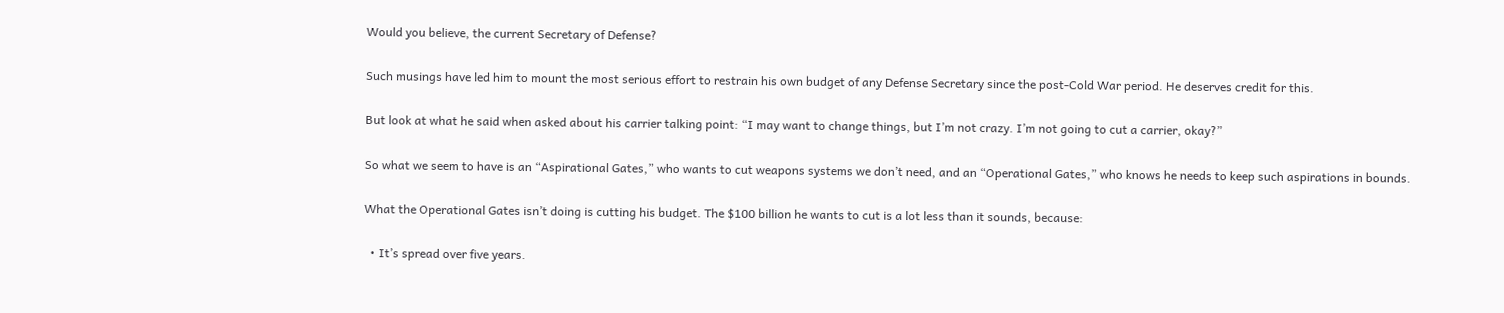Would you believe, the current Secretary of Defense?

Such musings have led him to mount the most serious effort to restrain his own budget of any Defense Secretary since the post-Cold War period. He deserves credit for this.

But look at what he said when asked about his carrier talking point: “I may want to change things, but I’m not crazy. I’m not going to cut a carrier, okay?”

So what we seem to have is an “Aspirational Gates,” who wants to cut weapons systems we don’t need, and an “Operational Gates,” who knows he needs to keep such aspirations in bounds.

What the Operational Gates isn’t doing is cutting his budget. The $100 billion he wants to cut is a lot less than it sounds, because:

  • It’s spread over five years.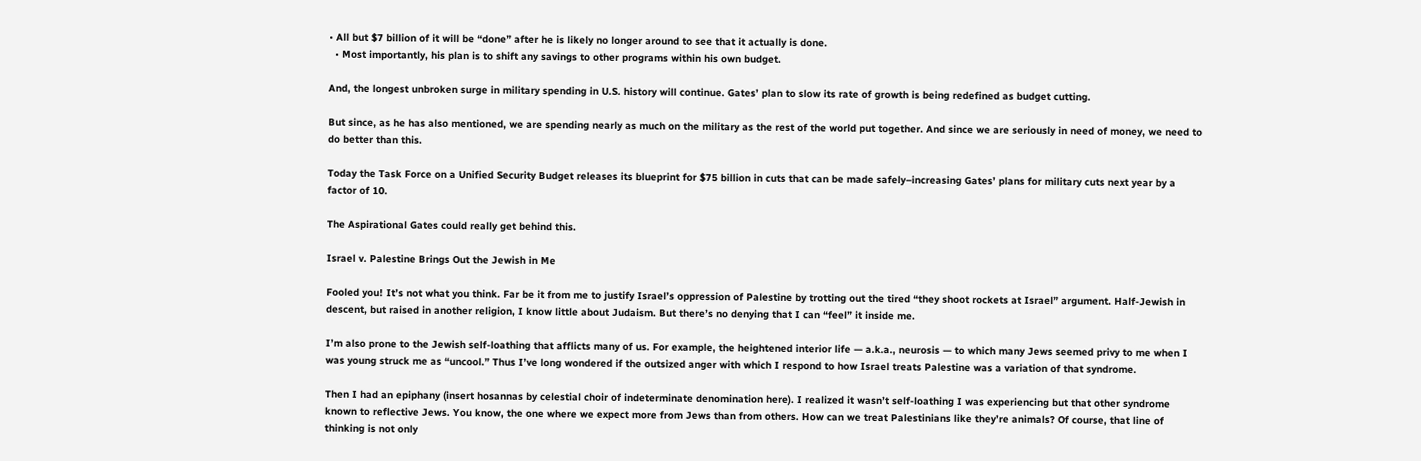• All but $7 billion of it will be “done” after he is likely no longer around to see that it actually is done.
  • Most importantly, his plan is to shift any savings to other programs within his own budget.

And, the longest unbroken surge in military spending in U.S. history will continue. Gates’ plan to slow its rate of growth is being redefined as budget cutting.

But since, as he has also mentioned, we are spending nearly as much on the military as the rest of the world put together. And since we are seriously in need of money, we need to do better than this.

Today the Task Force on a Unified Security Budget releases its blueprint for $75 billion in cuts that can be made safely–increasing Gates’ plans for military cuts next year by a factor of 10.

The Aspirational Gates could really get behind this.

Israel v. Palestine Brings Out the Jewish in Me

Fooled you! It’s not what you think. Far be it from me to justify Israel’s oppression of Palestine by trotting out the tired “they shoot rockets at Israel” argument. Half-Jewish in descent, but raised in another religion, I know little about Judaism. But there’s no denying that I can “feel” it inside me.

I’m also prone to the Jewish self-loathing that afflicts many of us. For example, the heightened interior life — a.k.a., neurosis — to which many Jews seemed privy to me when I was young struck me as “uncool.” Thus I’ve long wondered if the outsized anger with which I respond to how Israel treats Palestine was a variation of that syndrome.

Then I had an epiphany (insert hosannas by celestial choir of indeterminate denomination here). I realized it wasn’t self-loathing I was experiencing but that other syndrome known to reflective Jews. You know, the one where we expect more from Jews than from others. How can we treat Palestinians like they’re animals? Of course, that line of thinking is not only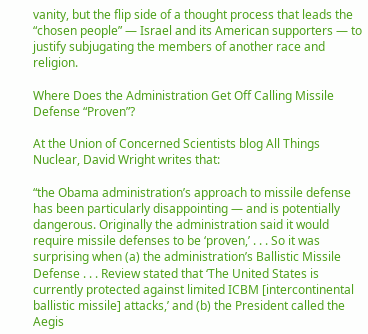vanity, but the flip side of a thought process that leads the “chosen people” — Israel and its American supporters — to justify subjugating the members of another race and religion.

Where Does the Administration Get Off Calling Missile Defense “Proven”?

At the Union of Concerned Scientists blog All Things Nuclear, David Wright writes that:

“the Obama administration’s approach to missile defense has been particularly disappointing — and is potentially dangerous. Originally the administration said it would require missile defenses to be ‘proven,’ . . . So it was surprising when (a) the administration’s Ballistic Missile Defense . . . Review stated that ‘The United States is currently protected against limited ICBM [intercontinental ballistic missile] attacks,’ and (b) the President called the Aegis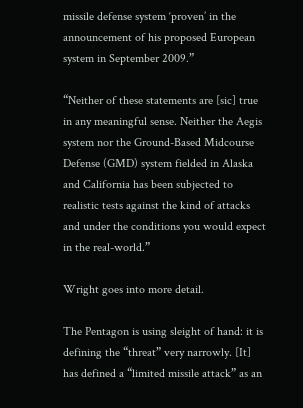missile defense system ‘proven’ in the announcement of his proposed European system in September 2009.”

“Neither of these statements are [sic] true in any meaningful sense. Neither the Aegis system nor the Ground-Based Midcourse Defense (GMD) system fielded in Alaska and California has been subjected to realistic tests against the kind of attacks and under the conditions you would expect in the real-world.”

Wright goes into more detail.

The Pentagon is using sleight of hand: it is defining the “threat” very narrowly. [It] has defined a “limited missile attack” as an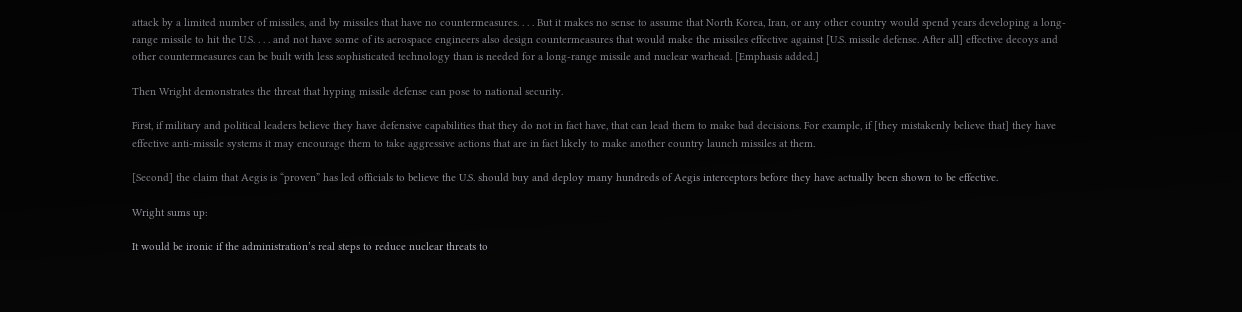attack by a limited number of missiles, and by missiles that have no countermeasures. . . . But it makes no sense to assume that North Korea, Iran, or any other country would spend years developing a long-range missile to hit the U.S. . . . and not have some of its aerospace engineers also design countermeasures that would make the missiles effective against [U.S. missile defense. After all] effective decoys and other countermeasures can be built with less sophisticated technology than is needed for a long-range missile and nuclear warhead. [Emphasis added.]

Then Wright demonstrates the threat that hyping missile defense can pose to national security.

First, if military and political leaders believe they have defensive capabilities that they do not in fact have, that can lead them to make bad decisions. For example, if [they mistakenly believe that] they have effective anti-missile systems it may encourage them to take aggressive actions that are in fact likely to make another country launch missiles at them.

[Second] the claim that Aegis is “proven” has led officials to believe the U.S. should buy and deploy many hundreds of Aegis interceptors before they have actually been shown to be effective.

Wright sums up:

It would be ironic if the administration’s real steps to reduce nuclear threats to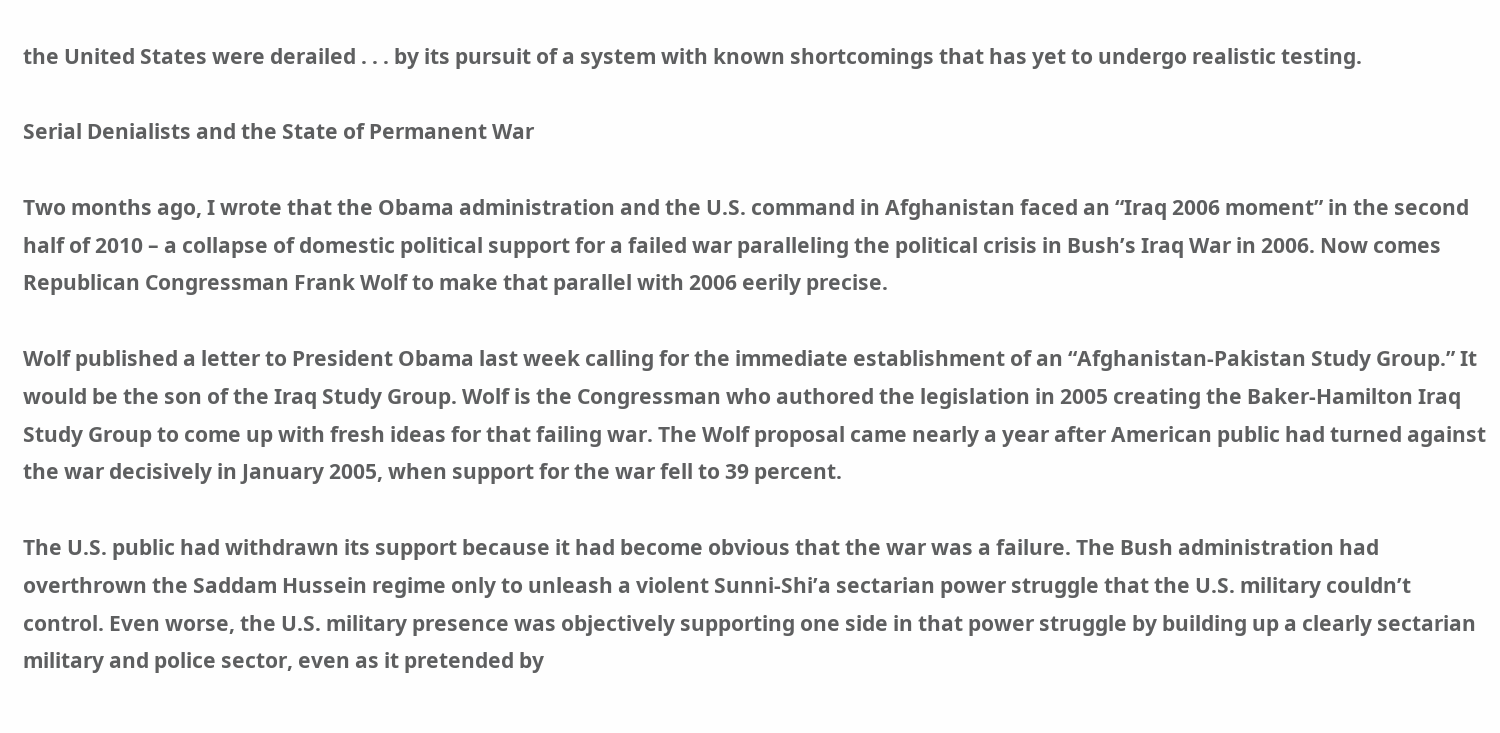the United States were derailed . . . by its pursuit of a system with known shortcomings that has yet to undergo realistic testing.

Serial Denialists and the State of Permanent War

Two months ago, I wrote that the Obama administration and the U.S. command in Afghanistan faced an “Iraq 2006 moment” in the second half of 2010 – a collapse of domestic political support for a failed war paralleling the political crisis in Bush’s Iraq War in 2006. Now comes Republican Congressman Frank Wolf to make that parallel with 2006 eerily precise.

Wolf published a letter to President Obama last week calling for the immediate establishment of an “Afghanistan-Pakistan Study Group.” It would be the son of the Iraq Study Group. Wolf is the Congressman who authored the legislation in 2005 creating the Baker-Hamilton Iraq Study Group to come up with fresh ideas for that failing war. The Wolf proposal came nearly a year after American public had turned against the war decisively in January 2005, when support for the war fell to 39 percent.

The U.S. public had withdrawn its support because it had become obvious that the war was a failure. The Bush administration had overthrown the Saddam Hussein regime only to unleash a violent Sunni-Shi’a sectarian power struggle that the U.S. military couldn’t control. Even worse, the U.S. military presence was objectively supporting one side in that power struggle by building up a clearly sectarian military and police sector, even as it pretended by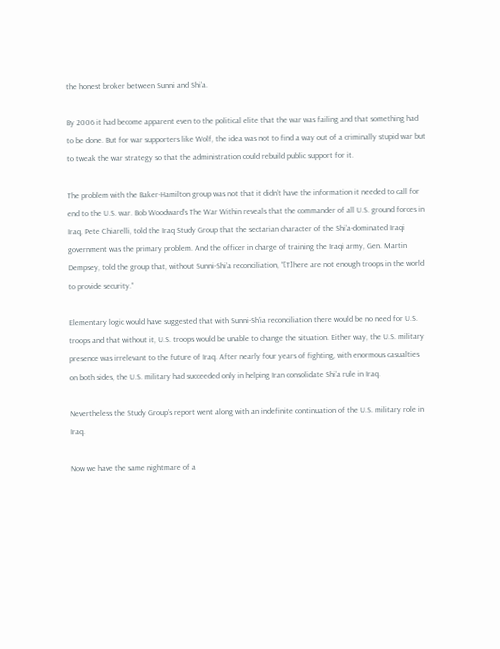the honest broker between Sunni and Shi’a.

By 2006 it had become apparent even to the political elite that the war was failing and that something had to be done. But for war supporters like Wolf, the idea was not to find a way out of a criminally stupid war but to tweak the war strategy so that the administration could rebuild public support for it.

The problem with the Baker-Hamilton group was not that it didn’t have the information it needed to call for end to the U.S. war. Bob Woodward’s The War Within reveals that the commander of all U.S. ground forces in Iraq, Pete Chiarelli, told the Iraq Study Group that the sectarian character of the Shi’a-dominated Iraqi government was the primary problem. And the officer in charge of training the Iraqi army, Gen. Martin Dempsey, told the group that, without Sunni-Shi’a reconciliation, “[T]here are not enough troops in the world to provide security.”

Elementary logic would have suggested that with Sunni-Sh’ia reconciliation there would be no need for U.S. troops and that without it, U.S. troops would be unable to change the situation. Either way, the U.S. military presence was irrelevant to the future of Iraq. After nearly four years of fighting, with enormous casualties on both sides, the U.S. military had succeeded only in helping Iran consolidate Shi’a rule in Iraq.

Nevertheless the Study Group’s report went along with an indefinite continuation of the U.S. military role in Iraq.

Now we have the same nightmare of a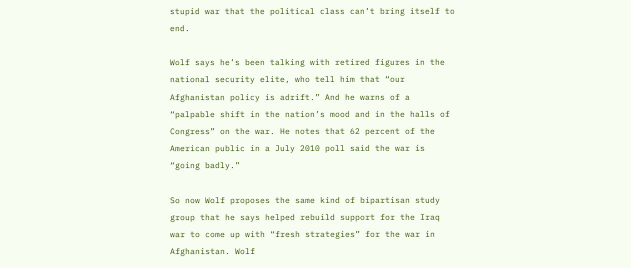stupid war that the political class can’t bring itself to end.

Wolf says he’s been talking with retired figures in the national security elite, who tell him that “our Afghanistan policy is adrift.” And he warns of a “palpable shift in the nation’s mood and in the halls of Congress” on the war. He notes that 62 percent of the American public in a July 2010 poll said the war is “going badly.”

So now Wolf proposes the same kind of bipartisan study group that he says helped rebuild support for the Iraq war to come up with “fresh strategies” for the war in Afghanistan. Wolf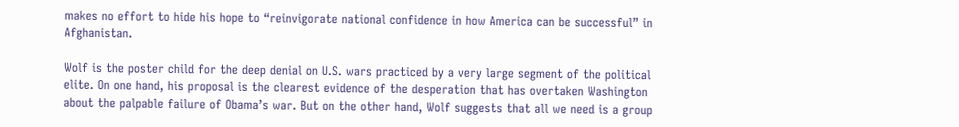makes no effort to hide his hope to “reinvigorate national confidence in how America can be successful” in Afghanistan.

Wolf is the poster child for the deep denial on U.S. wars practiced by a very large segment of the political elite. On one hand, his proposal is the clearest evidence of the desperation that has overtaken Washington about the palpable failure of Obama’s war. But on the other hand, Wolf suggests that all we need is a group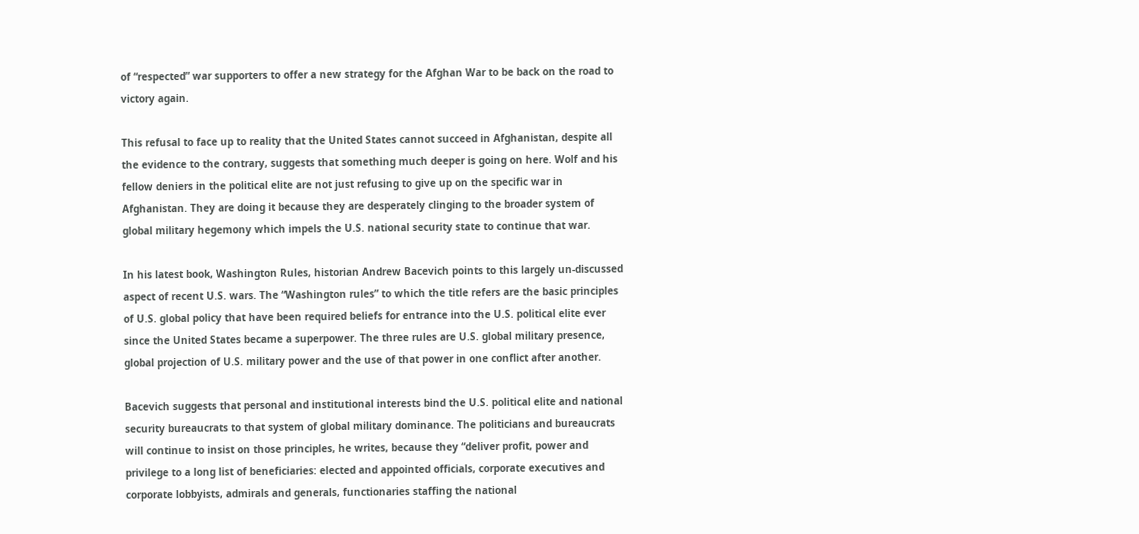of “respected” war supporters to offer a new strategy for the Afghan War to be back on the road to victory again.

This refusal to face up to reality that the United States cannot succeed in Afghanistan, despite all the evidence to the contrary, suggests that something much deeper is going on here. Wolf and his fellow deniers in the political elite are not just refusing to give up on the specific war in Afghanistan. They are doing it because they are desperately clinging to the broader system of global military hegemony which impels the U.S. national security state to continue that war.

In his latest book, Washington Rules, historian Andrew Bacevich points to this largely un-discussed aspect of recent U.S. wars. The “Washington rules” to which the title refers are the basic principles of U.S. global policy that have been required beliefs for entrance into the U.S. political elite ever since the United States became a superpower. The three rules are U.S. global military presence, global projection of U.S. military power and the use of that power in one conflict after another.

Bacevich suggests that personal and institutional interests bind the U.S. political elite and national security bureaucrats to that system of global military dominance. The politicians and bureaucrats will continue to insist on those principles, he writes, because they “deliver profit, power and privilege to a long list of beneficiaries: elected and appointed officials, corporate executives and corporate lobbyists, admirals and generals, functionaries staffing the national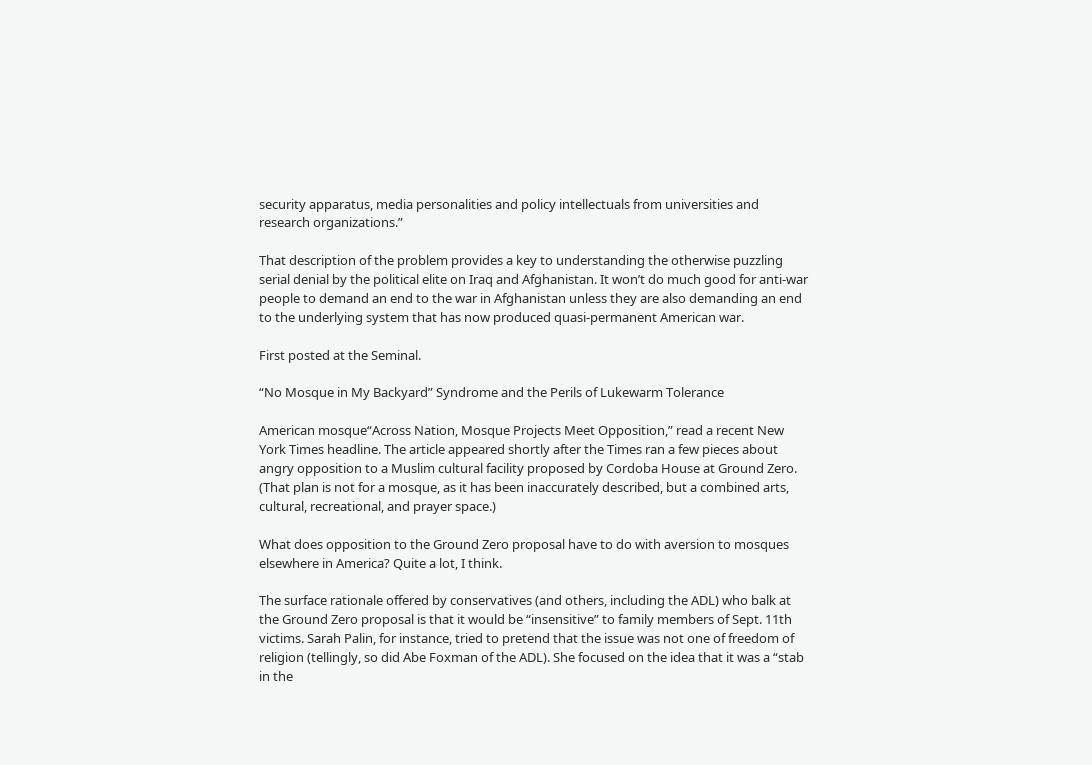security apparatus, media personalities and policy intellectuals from universities and research organizations.”

That description of the problem provides a key to understanding the otherwise puzzling serial denial by the political elite on Iraq and Afghanistan. It won’t do much good for anti-war people to demand an end to the war in Afghanistan unless they are also demanding an end to the underlying system that has now produced quasi-permanent American war.

First posted at the Seminal.

“No Mosque in My Backyard” Syndrome and the Perils of Lukewarm Tolerance

American mosque“Across Nation, Mosque Projects Meet Opposition,” read a recent New York Times headline. The article appeared shortly after the Times ran a few pieces about angry opposition to a Muslim cultural facility proposed by Cordoba House at Ground Zero. (That plan is not for a mosque, as it has been inaccurately described, but a combined arts, cultural, recreational, and prayer space.)

What does opposition to the Ground Zero proposal have to do with aversion to mosques elsewhere in America? Quite a lot, I think.

The surface rationale offered by conservatives (and others, including the ADL) who balk at the Ground Zero proposal is that it would be “insensitive” to family members of Sept. 11th victims. Sarah Palin, for instance, tried to pretend that the issue was not one of freedom of religion (tellingly, so did Abe Foxman of the ADL). She focused on the idea that it was a “stab in the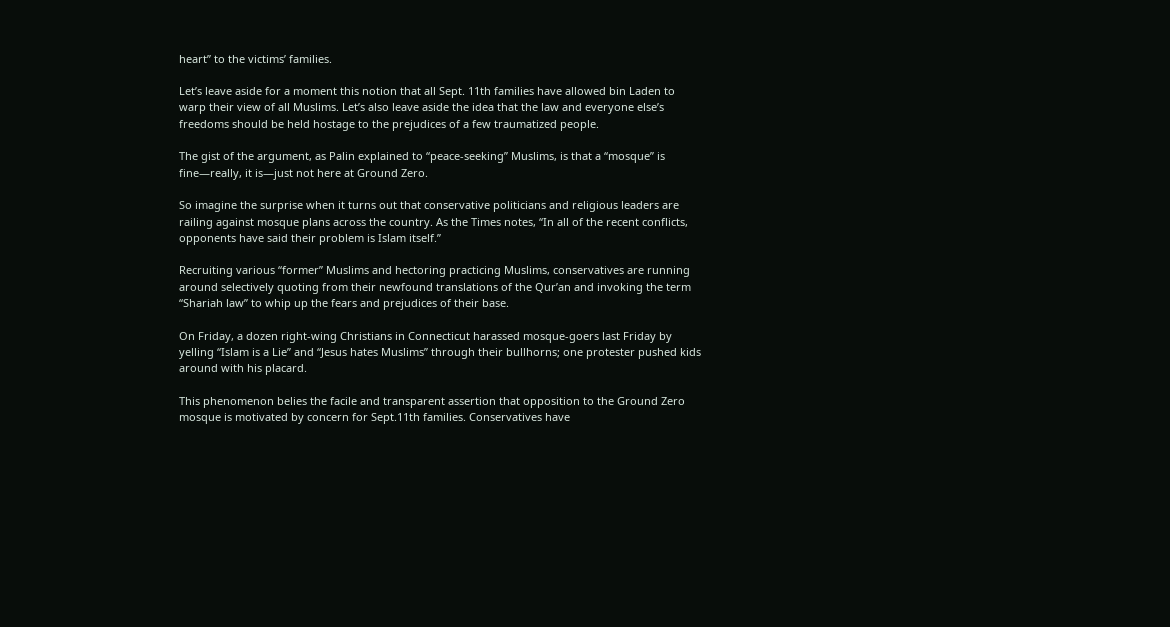heart” to the victims’ families.

Let’s leave aside for a moment this notion that all Sept. 11th families have allowed bin Laden to warp their view of all Muslims. Let’s also leave aside the idea that the law and everyone else’s freedoms should be held hostage to the prejudices of a few traumatized people.

The gist of the argument, as Palin explained to “peace-seeking” Muslims, is that a “mosque” is fine—really, it is—just not here at Ground Zero.

So imagine the surprise when it turns out that conservative politicians and religious leaders are railing against mosque plans across the country. As the Times notes, “In all of the recent conflicts, opponents have said their problem is Islam itself.”

Recruiting various “former” Muslims and hectoring practicing Muslims, conservatives are running around selectively quoting from their newfound translations of the Qur’an and invoking the term “Shariah law” to whip up the fears and prejudices of their base.

On Friday, a dozen right-wing Christians in Connecticut harassed mosque-goers last Friday by yelling “Islam is a Lie” and “Jesus hates Muslims” through their bullhorns; one protester pushed kids around with his placard.

This phenomenon belies the facile and transparent assertion that opposition to the Ground Zero mosque is motivated by concern for Sept.11th families. Conservatives have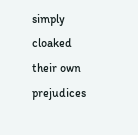simply cloaked their own prejudices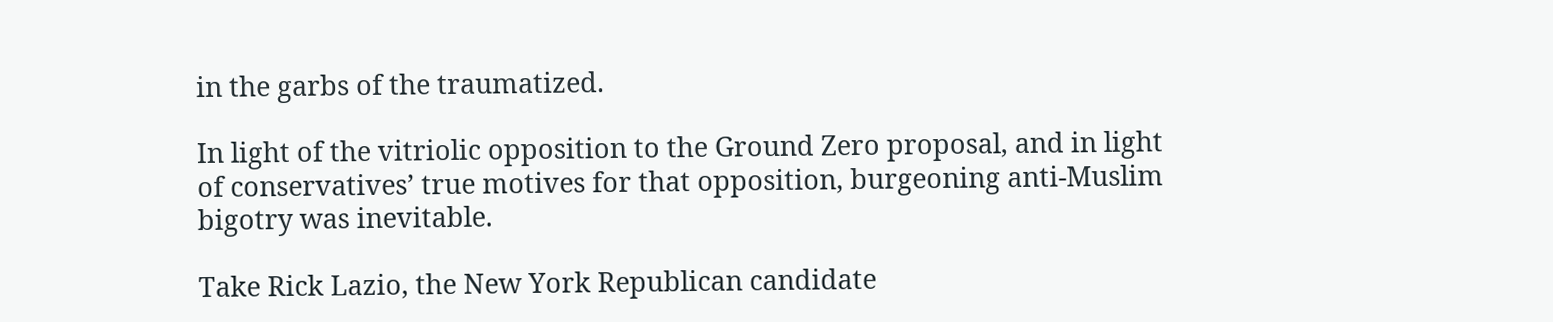in the garbs of the traumatized.

In light of the vitriolic opposition to the Ground Zero proposal, and in light of conservatives’ true motives for that opposition, burgeoning anti-Muslim bigotry was inevitable.

Take Rick Lazio, the New York Republican candidate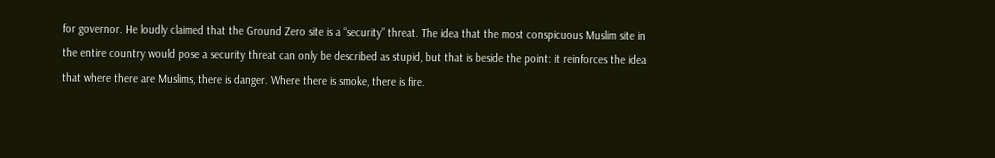for governor. He loudly claimed that the Ground Zero site is a “security” threat. The idea that the most conspicuous Muslim site in the entire country would pose a security threat can only be described as stupid, but that is beside the point: it reinforces the idea that where there are Muslims, there is danger. Where there is smoke, there is fire.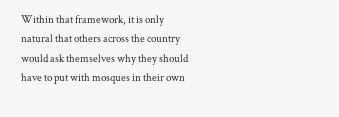Within that framework, it is only natural that others across the country would ask themselves why they should have to put with mosques in their own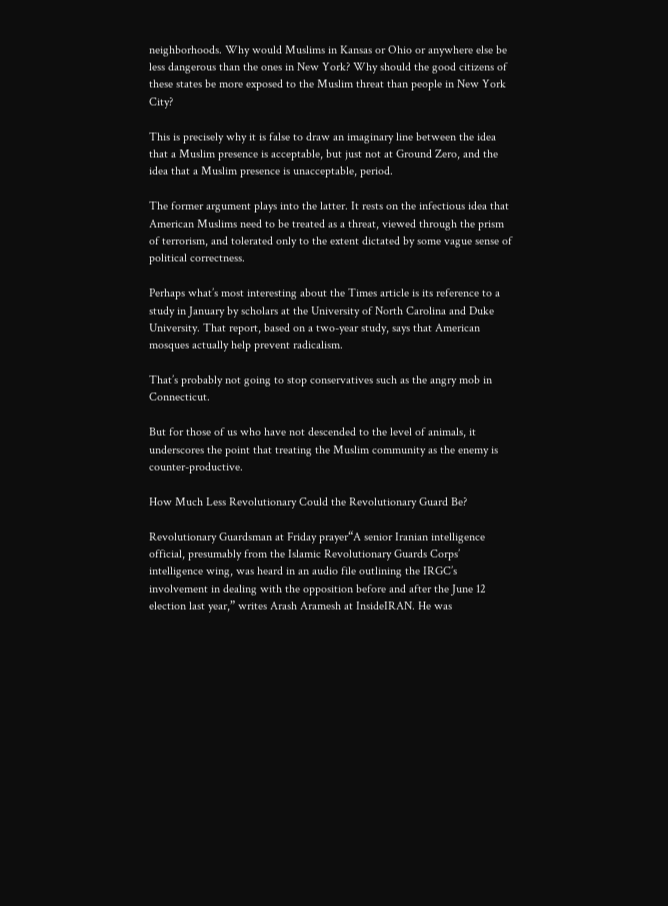neighborhoods. Why would Muslims in Kansas or Ohio or anywhere else be less dangerous than the ones in New York? Why should the good citizens of these states be more exposed to the Muslim threat than people in New York City?

This is precisely why it is false to draw an imaginary line between the idea that a Muslim presence is acceptable, but just not at Ground Zero, and the idea that a Muslim presence is unacceptable, period.

The former argument plays into the latter. It rests on the infectious idea that American Muslims need to be treated as a threat, viewed through the prism of terrorism, and tolerated only to the extent dictated by some vague sense of political correctness.

Perhaps what’s most interesting about the Times article is its reference to a study in January by scholars at the University of North Carolina and Duke University. That report, based on a two-year study, says that American mosques actually help prevent radicalism.

That’s probably not going to stop conservatives such as the angry mob in Connecticut.

But for those of us who have not descended to the level of animals, it underscores the point that treating the Muslim community as the enemy is counter-productive.

How Much Less Revolutionary Could the Revolutionary Guard Be?

Revolutionary Guardsman at Friday prayer“A senior Iranian intelligence official, presumably from the Islamic Revolutionary Guards Corps’ intelligence wing, was heard in an audio file outlining the IRGC’s involvement in dealing with the opposition before and after the June 12 election last year,” writes Arash Aramesh at InsideIRAN. He was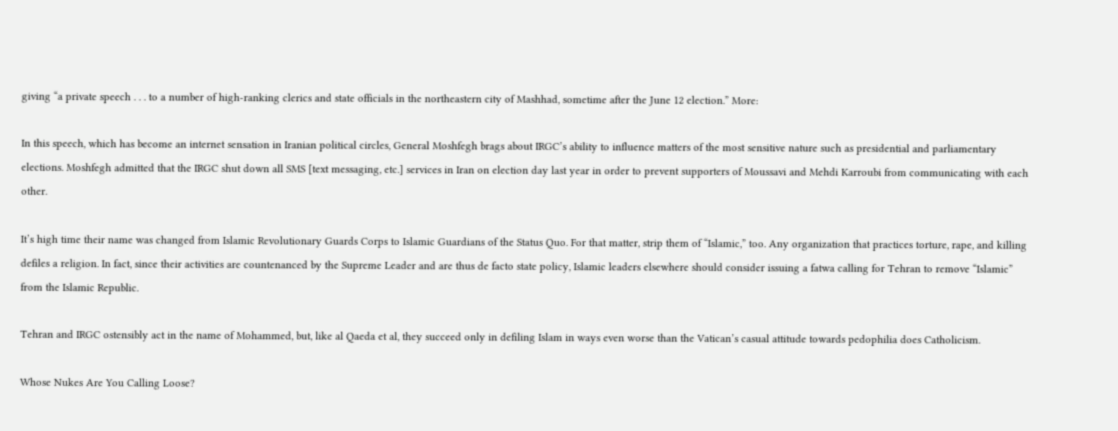giving “a private speech . . . to a number of high-ranking clerics and state officials in the northeastern city of Mashhad, sometime after the June 12 election.” More:

In this speech, which has become an internet sensation in Iranian political circles, General Moshfegh brags about IRGC’s ability to influence matters of the most sensitive nature such as presidential and parliamentary elections. Moshfegh admitted that the IRGC shut down all SMS [text messaging, etc.] services in Iran on election day last year in order to prevent supporters of Moussavi and Mehdi Karroubi from communicating with each other.

It’s high time their name was changed from Islamic Revolutionary Guards Corps to Islamic Guardians of the Status Quo. For that matter, strip them of “Islamic,” too. Any organization that practices torture, rape, and killing defiles a religion. In fact, since their activities are countenanced by the Supreme Leader and are thus de facto state policy, Islamic leaders elsewhere should consider issuing a fatwa calling for Tehran to remove “Islamic” from the Islamic Republic.

Tehran and IRGC ostensibly act in the name of Mohammed, but, like al Qaeda et al, they succeed only in defiling Islam in ways even worse than the Vatican’s casual attitude towards pedophilia does Catholicism.

Whose Nukes Are You Calling Loose?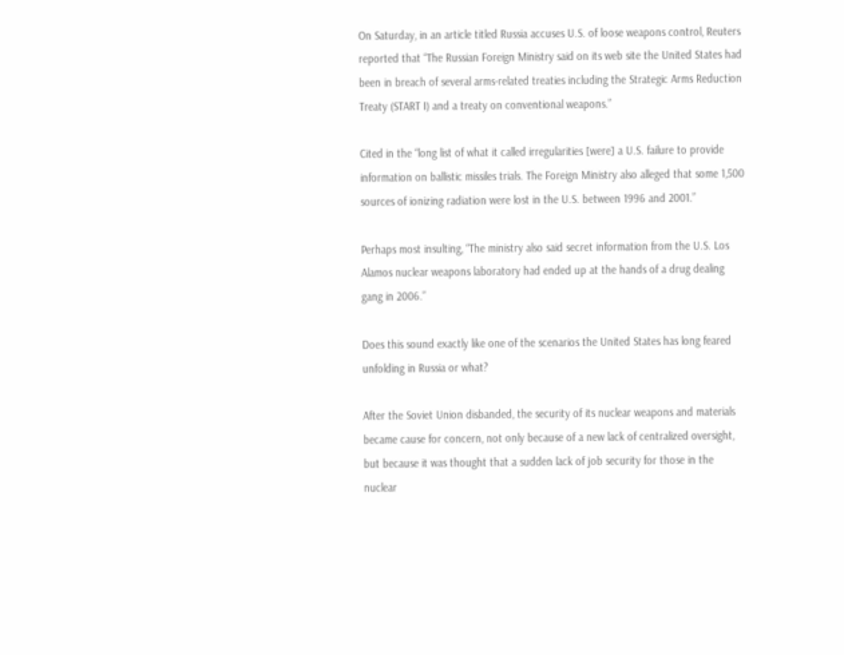On Saturday, in an article titled Russia accuses U.S. of loose weapons control, Reuters reported that “The Russian Foreign Ministry said on its web site the United States had been in breach of several arms-related treaties including the Strategic Arms Reduction Treaty (START I) and a treaty on conventional weapons.”

Cited in the “long list of what it called irregularities [were] a U.S. failure to provide information on ballistic missiles trials. The Foreign Ministry also alleged that some 1,500 sources of ionizing radiation were lost in the U.S. between 1996 and 2001.”

Perhaps most insulting, “The ministry also said secret information from the U.S. Los Alamos nuclear weapons laboratory had ended up at the hands of a drug dealing gang in 2006.”

Does this sound exactly like one of the scenarios the United States has long feared unfolding in Russia or what?

After the Soviet Union disbanded, the security of its nuclear weapons and materials became cause for concern, not only because of a new lack of centralized oversight, but because it was thought that a sudden lack of job security for those in the nuclear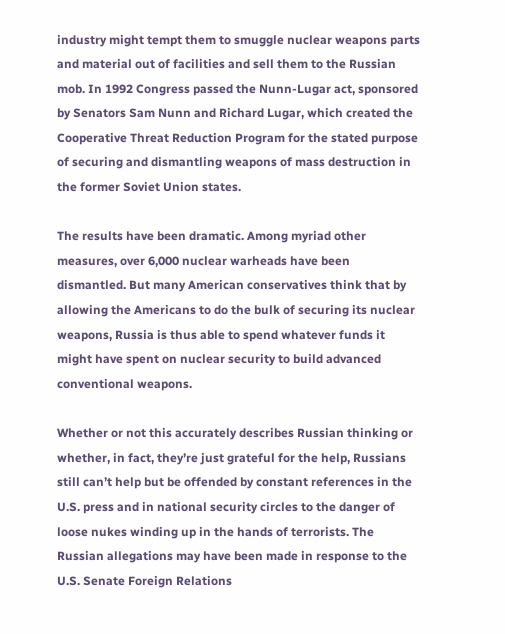industry might tempt them to smuggle nuclear weapons parts and material out of facilities and sell them to the Russian mob. In 1992 Congress passed the Nunn-Lugar act, sponsored by Senators Sam Nunn and Richard Lugar, which created the Cooperative Threat Reduction Program for the stated purpose of securing and dismantling weapons of mass destruction in the former Soviet Union states.

The results have been dramatic. Among myriad other measures, over 6,000 nuclear warheads have been dismantled. But many American conservatives think that by allowing the Americans to do the bulk of securing its nuclear weapons, Russia is thus able to spend whatever funds it might have spent on nuclear security to build advanced conventional weapons.

Whether or not this accurately describes Russian thinking or whether, in fact, they’re just grateful for the help, Russians still can’t help but be offended by constant references in the U.S. press and in national security circles to the danger of loose nukes winding up in the hands of terrorists. The Russian allegations may have been made in response to the U.S. Senate Foreign Relations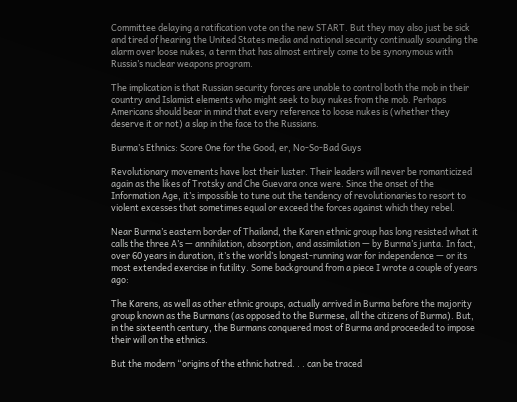Committee delaying a ratification vote on the new START. But they may also just be sick and tired of hearing the United States media and national security continually sounding the alarm over loose nukes, a term that has almost entirely come to be synonymous with Russia’s nuclear weapons program.

The implication is that Russian security forces are unable to control both the mob in their country and Islamist elements who might seek to buy nukes from the mob. Perhaps Americans should bear in mind that every reference to loose nukes is (whether they deserve it or not) a slap in the face to the Russians.

Burma’s Ethnics: Score One for the Good, er, No-So-Bad Guys

Revolutionary movements have lost their luster. Their leaders will never be romanticized again as the likes of Trotsky and Che Guevara once were. Since the onset of the Information Age, it’s impossible to tune out the tendency of revolutionaries to resort to violent excesses that sometimes equal or exceed the forces against which they rebel.

Near Burma’s eastern border of Thailand, the Karen ethnic group has long resisted what it calls the three A’s — annihilation, absorption, and assimilation — by Burma’s junta. In fact, over 60 years in duration, it’s the world’s longest-running war for independence — or its most extended exercise in futility. Some background from a piece I wrote a couple of years ago:

The Karens, as well as other ethnic groups, actually arrived in Burma before the majority group known as the Burmans (as opposed to the Burmese, all the citizens of Burma). But, in the sixteenth century, the Burmans conquered most of Burma and proceeded to impose their will on the ethnics.

But the modern “origins of the ethnic hatred. . . can be traced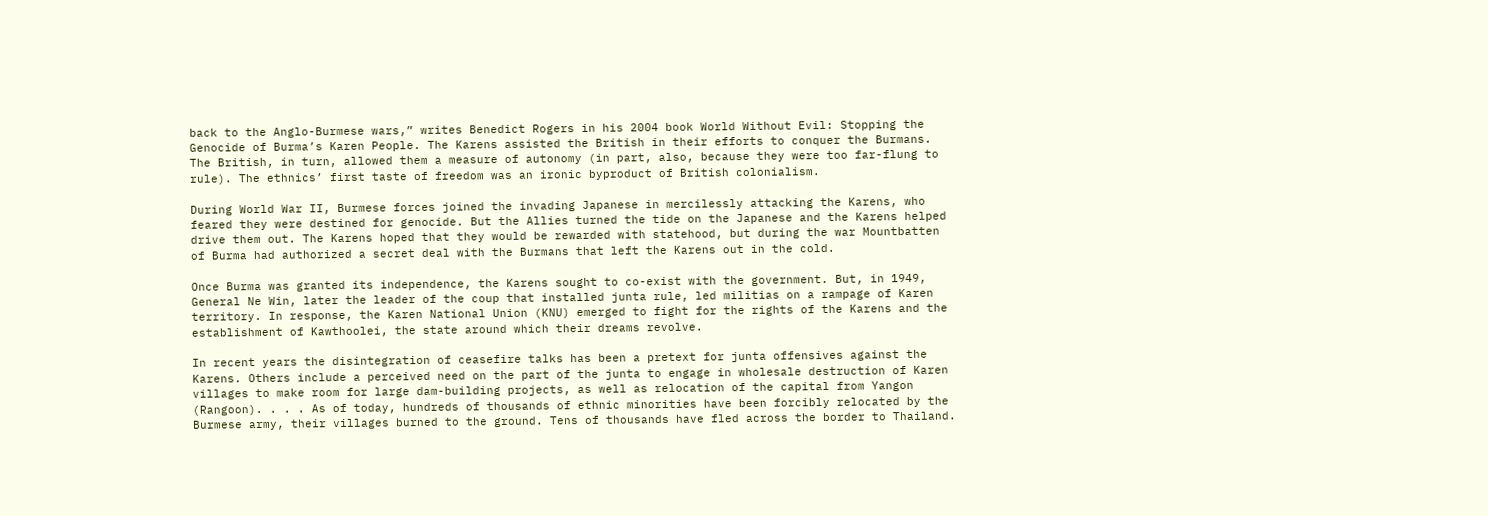back to the Anglo-Burmese wars,” writes Benedict Rogers in his 2004 book World Without Evil: Stopping the Genocide of Burma’s Karen People. The Karens assisted the British in their efforts to conquer the Burmans. The British, in turn, allowed them a measure of autonomy (in part, also, because they were too far-flung to rule). The ethnics’ first taste of freedom was an ironic byproduct of British colonialism.

During World War II, Burmese forces joined the invading Japanese in mercilessly attacking the Karens, who feared they were destined for genocide. But the Allies turned the tide on the Japanese and the Karens helped drive them out. The Karens hoped that they would be rewarded with statehood, but during the war Mountbatten of Burma had authorized a secret deal with the Burmans that left the Karens out in the cold.

Once Burma was granted its independence, the Karens sought to co-exist with the government. But, in 1949, General Ne Win, later the leader of the coup that installed junta rule, led militias on a rampage of Karen territory. In response, the Karen National Union (KNU) emerged to fight for the rights of the Karens and the establishment of Kawthoolei, the state around which their dreams revolve.

In recent years the disintegration of ceasefire talks has been a pretext for junta offensives against the Karens. Others include a perceived need on the part of the junta to engage in wholesale destruction of Karen villages to make room for large dam-building projects, as well as relocation of the capital from Yangon (Rangoon). . . . As of today, hundreds of thousands of ethnic minorities have been forcibly relocated by the Burmese army, their villages burned to the ground. Tens of thousands have fled across the border to Thailand.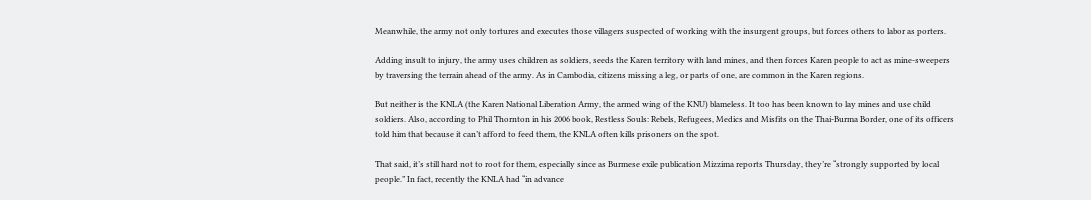Meanwhile, the army not only tortures and executes those villagers suspected of working with the insurgent groups, but forces others to labor as porters.

Adding insult to injury, the army uses children as soldiers, seeds the Karen territory with land mines, and then forces Karen people to act as mine-sweepers by traversing the terrain ahead of the army. As in Cambodia, citizens missing a leg, or parts of one, are common in the Karen regions.

But neither is the KNLA (the Karen National Liberation Army, the armed wing of the KNU) blameless. It too has been known to lay mines and use child soldiers. Also, according to Phil Thornton in his 2006 book, Restless Souls: Rebels, Refugees, Medics and Misfits on the Thai-Burma Border, one of its officers told him that because it can’t afford to feed them, the KNLA often kills prisoners on the spot.

That said, it’s still hard not to root for them, especially since as Burmese exile publication Mizzima reports Thursday, they’re “strongly supported by local people.” In fact, recently the KNLA had “in advance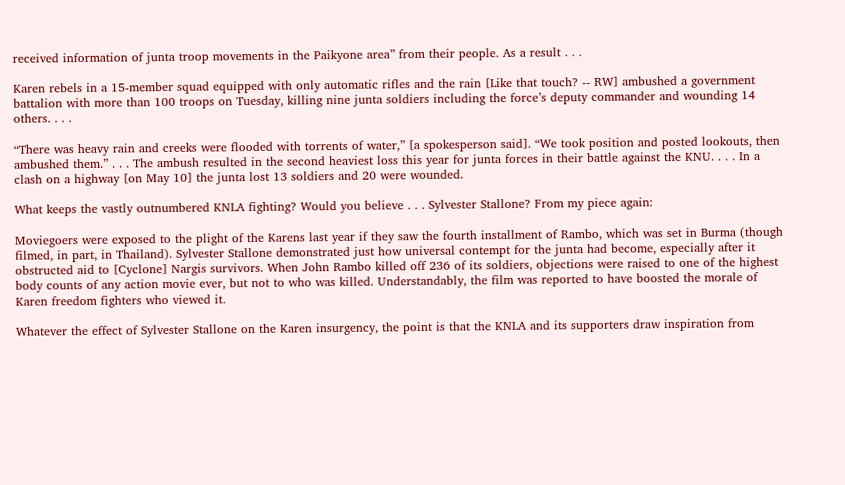received information of junta troop movements in the Paikyone area” from their people. As a result . . .

Karen rebels in a 15-member squad equipped with only automatic rifles and the rain [Like that touch? -- RW] ambushed a government battalion with more than 100 troops on Tuesday, killing nine junta soldiers including the force’s deputy commander and wounding 14 others. . . .

“There was heavy rain and creeks were flooded with torrents of water,” [a spokesperson said]. “We took position and posted lookouts, then ambushed them.” . . . The ambush resulted in the second heaviest loss this year for junta forces in their battle against the KNU. . . . In a clash on a highway [on May 10] the junta lost 13 soldiers and 20 were wounded.

What keeps the vastly outnumbered KNLA fighting? Would you believe . . . Sylvester Stallone? From my piece again:

Moviegoers were exposed to the plight of the Karens last year if they saw the fourth installment of Rambo, which was set in Burma (though filmed, in part, in Thailand). Sylvester Stallone demonstrated just how universal contempt for the junta had become, especially after it obstructed aid to [Cyclone] Nargis survivors. When John Rambo killed off 236 of its soldiers, objections were raised to one of the highest body counts of any action movie ever, but not to who was killed. Understandably, the film was reported to have boosted the morale of Karen freedom fighters who viewed it.

Whatever the effect of Sylvester Stallone on the Karen insurgency, the point is that the KNLA and its supporters draw inspiration from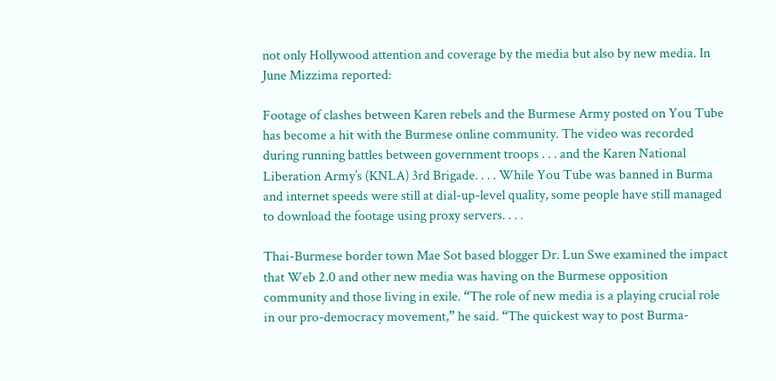not only Hollywood attention and coverage by the media but also by new media. In June Mizzima reported:

Footage of clashes between Karen rebels and the Burmese Army posted on You Tube has become a hit with the Burmese online community. The video was recorded during running battles between government troops . . . and the Karen National Liberation Army’s (KNLA) 3rd Brigade. . . . While You Tube was banned in Burma and internet speeds were still at dial-up-level quality, some people have still managed to download the footage using proxy servers. . . .

Thai-Burmese border town Mae Sot based blogger Dr. Lun Swe examined the impact that Web 2.0 and other new media was having on the Burmese opposition community and those living in exile. “The role of new media is a playing crucial role in our pro-democracy movement,” he said. “The quickest way to post Burma-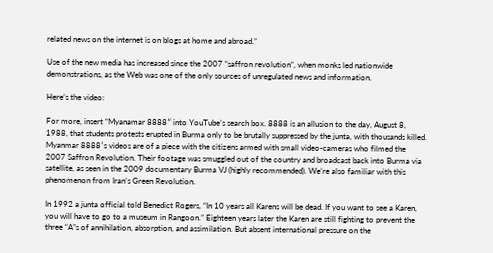related news on the internet is on blogs at home and abroad.”

Use of the new media has increased since the 2007 “saffron revolution”, when monks led nationwide demonstrations, as the Web was one of the only sources of unregulated news and information.

Here’s the video:

For more, insert “Myanamar 8888″ into YouTube’s search box. 8888 is an allusion to the day, August 8, 1988, that students protests erupted in Burma only to be brutally suppressed by the junta, with thousands killed. Myanmar 8888′s videos are of a piece with the citizens armed with small video-cameras who filmed the 2007 Saffron Revolution. Their footage was smuggled out of the country and broadcast back into Burma via satellite, as seen in the 2009 documentary Burma VJ (highly recommended). We’re also familiar with this phenomenon from Iran’s Green Revolution.

In 1992 a junta official told Benedict Rogers, “In 10 years all Karens will be dead. If you want to see a Karen, you will have to go to a museum in Rangoon.” Eighteen years later the Karen are still fighting to prevent the three “A”s of annihilation, absorption, and assimilation. But absent international pressure on the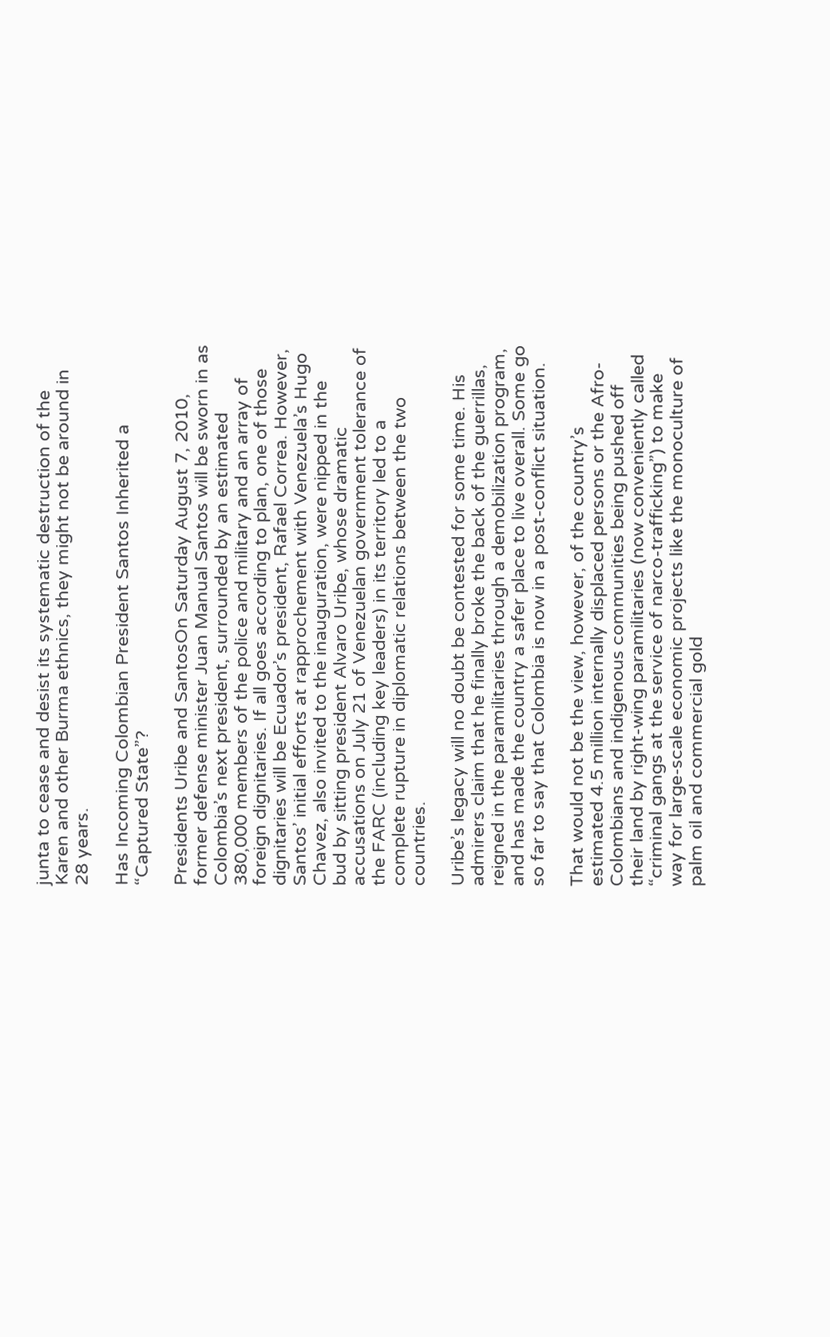junta to cease and desist its systematic destruction of the Karen and other Burma ethnics, they might not be around in 28 years.

Has Incoming Colombian President Santos Inherited a “Captured State”?

Presidents Uribe and SantosOn Saturday August 7, 2010, former defense minister Juan Manual Santos will be sworn in as Colombia’s next president, surrounded by an estimated 380,000 members of the police and military and an array of foreign dignitaries. If all goes according to plan, one of those dignitaries will be Ecuador’s president, Rafael Correa. However, Santos’ initial efforts at rapprochement with Venezuela’s Hugo Chavez, also invited to the inauguration, were nipped in the bud by sitting president Alvaro Uribe, whose dramatic accusations on July 21 of Venezuelan government tolerance of the FARC (including key leaders) in its territory led to a complete rupture in diplomatic relations between the two countries.

Uribe’s legacy will no doubt be contested for some time. His admirers claim that he finally broke the back of the guerrillas, reigned in the paramilitaries through a demobilization program, and has made the country a safer place to live overall. Some go so far to say that Colombia is now in a post-conflict situation.

That would not be the view, however, of the country’s estimated 4.5 million internally displaced persons or the Afro-Colombians and indigenous communities being pushed off their land by right-wing paramilitaries (now conveniently called “criminal gangs at the service of narco-trafficking”) to make way for large-scale economic projects like the monoculture of palm oil and commercial gold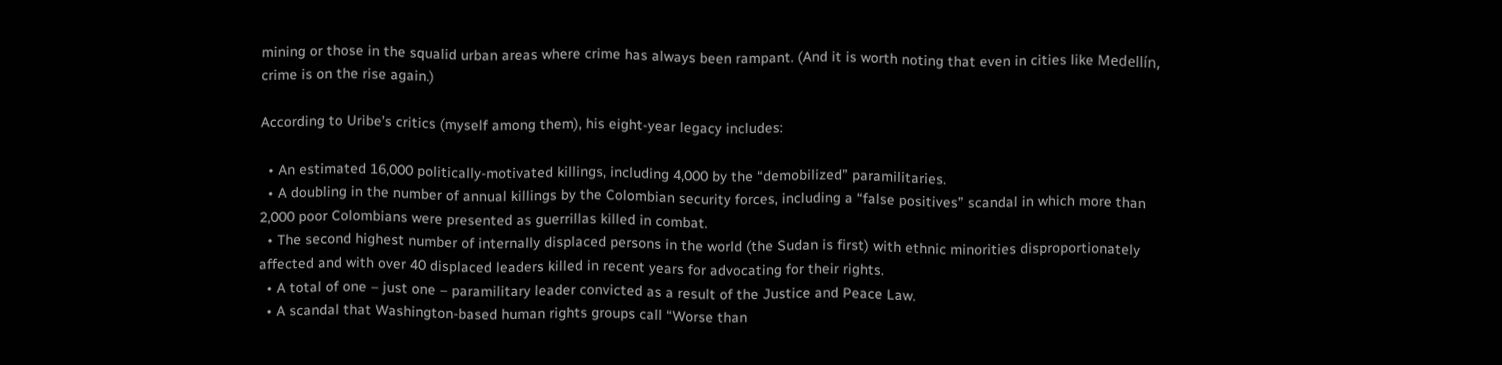mining or those in the squalid urban areas where crime has always been rampant. (And it is worth noting that even in cities like Medellín, crime is on the rise again.)

According to Uribe’s critics (myself among them), his eight-year legacy includes:

  • An estimated 16,000 politically-motivated killings, including 4,000 by the “demobilized” paramilitaries.
  • A doubling in the number of annual killings by the Colombian security forces, including a “false positives” scandal in which more than 2,000 poor Colombians were presented as guerrillas killed in combat.
  • The second highest number of internally displaced persons in the world (the Sudan is first) with ethnic minorities disproportionately affected and with over 40 displaced leaders killed in recent years for advocating for their rights.
  • A total of one – just one – paramilitary leader convicted as a result of the Justice and Peace Law.
  • A scandal that Washington-based human rights groups call “Worse than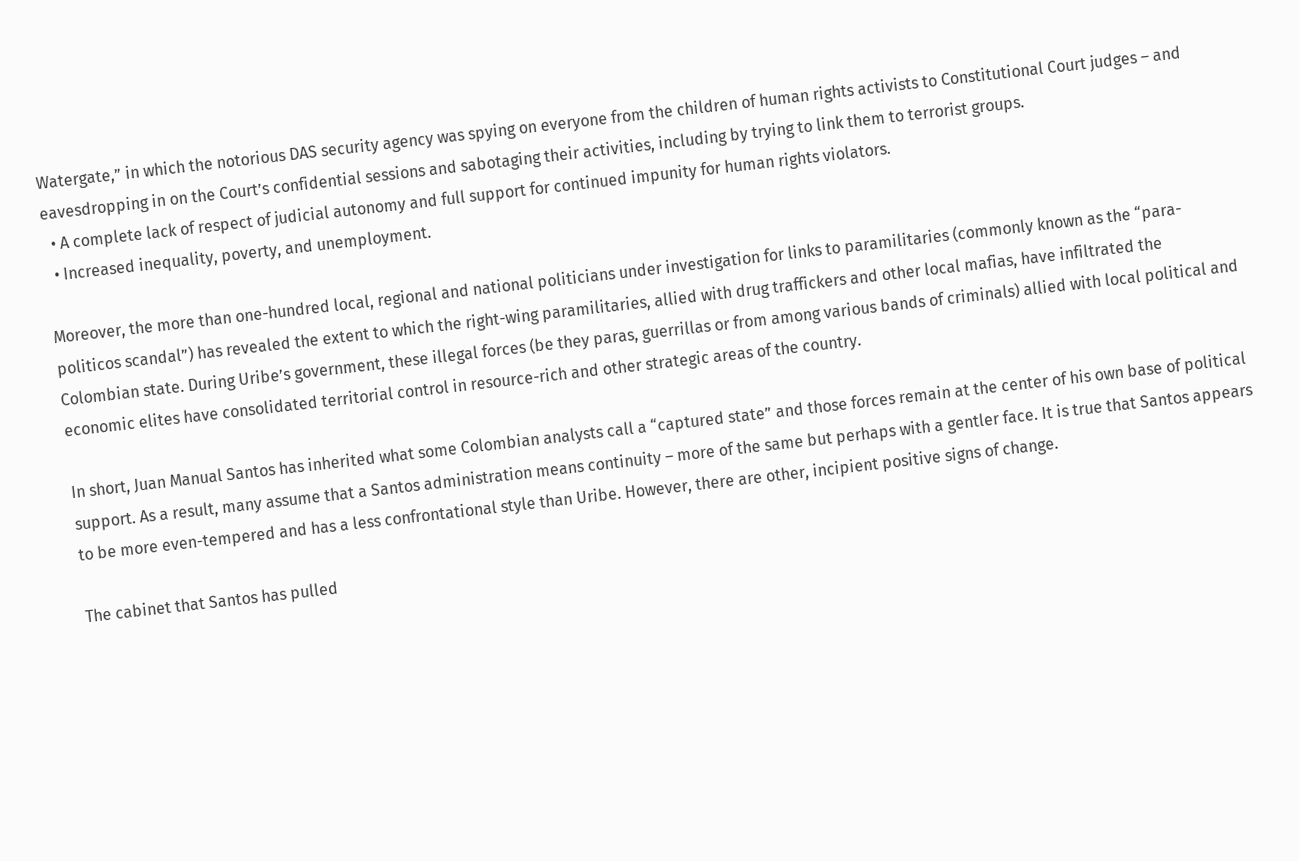Watergate,” in which the notorious DAS security agency was spying on everyone from the children of human rights activists to Constitutional Court judges – and eavesdropping in on the Court’s confidential sessions and sabotaging their activities, including by trying to link them to terrorist groups.
  • A complete lack of respect of judicial autonomy and full support for continued impunity for human rights violators.
  • Increased inequality, poverty, and unemployment.

Moreover, the more than one-hundred local, regional and national politicians under investigation for links to paramilitaries (commonly known as the “para-politicos scandal”) has revealed the extent to which the right-wing paramilitaries, allied with drug traffickers and other local mafias, have infiltrated the Colombian state. During Uribe’s government, these illegal forces (be they paras, guerrillas or from among various bands of criminals) allied with local political and economic elites have consolidated territorial control in resource-rich and other strategic areas of the country.

In short, Juan Manual Santos has inherited what some Colombian analysts call a “captured state” and those forces remain at the center of his own base of political support. As a result, many assume that a Santos administration means continuity – more of the same but perhaps with a gentler face. It is true that Santos appears to be more even-tempered and has a less confrontational style than Uribe. However, there are other, incipient positive signs of change.

The cabinet that Santos has pulled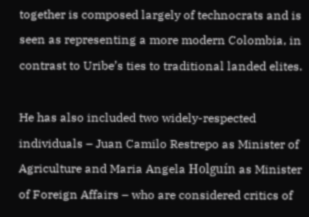together is composed largely of technocrats and is seen as representing a more modern Colombia, in contrast to Uribe’s ties to traditional landed elites.

He has also included two widely-respected individuals – Juan Camilo Restrepo as Minister of Agriculture and Maria Angela Holguín as Minister of Foreign Affairs – who are considered critics of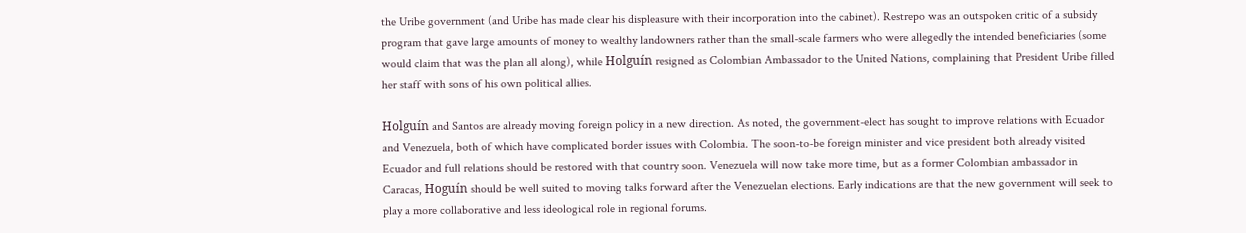the Uribe government (and Uribe has made clear his displeasure with their incorporation into the cabinet). Restrepo was an outspoken critic of a subsidy program that gave large amounts of money to wealthy landowners rather than the small-scale farmers who were allegedly the intended beneficiaries (some would claim that was the plan all along), while Holguín resigned as Colombian Ambassador to the United Nations, complaining that President Uribe filled her staff with sons of his own political allies.

Holguín and Santos are already moving foreign policy in a new direction. As noted, the government-elect has sought to improve relations with Ecuador and Venezuela, both of which have complicated border issues with Colombia. The soon-to-be foreign minister and vice president both already visited Ecuador and full relations should be restored with that country soon. Venezuela will now take more time, but as a former Colombian ambassador in Caracas, Hoguín should be well suited to moving talks forward after the Venezuelan elections. Early indications are that the new government will seek to play a more collaborative and less ideological role in regional forums.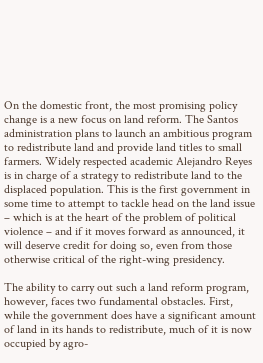On the domestic front, the most promising policy change is a new focus on land reform. The Santos administration plans to launch an ambitious program to redistribute land and provide land titles to small farmers. Widely respected academic Alejandro Reyes is in charge of a strategy to redistribute land to the displaced population. This is the first government in some time to attempt to tackle head on the land issue – which is at the heart of the problem of political violence – and if it moves forward as announced, it will deserve credit for doing so, even from those otherwise critical of the right-wing presidency.

The ability to carry out such a land reform program, however, faces two fundamental obstacles. First, while the government does have a significant amount of land in its hands to redistribute, much of it is now occupied by agro-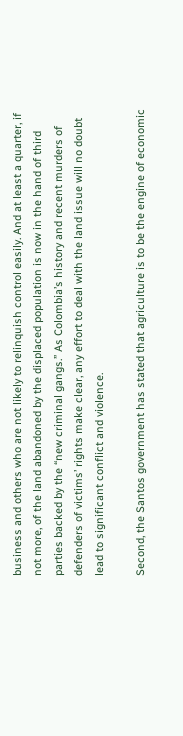business and others who are not likely to relinquish control easily. And at least a quarter, if not more, of the land abandoned by the displaced population is now in the hand of third parties backed by the “new criminal gangs.” As Colombia’s history and recent murders of defenders of victims’ rights make clear, any effort to deal with the land issue will no doubt lead to significant conflict and violence.

Second, the Santos government has stated that agriculture is to be the engine of economic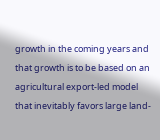growth in the coming years and that growth is to be based on an agricultural export-led model that inevitably favors large land-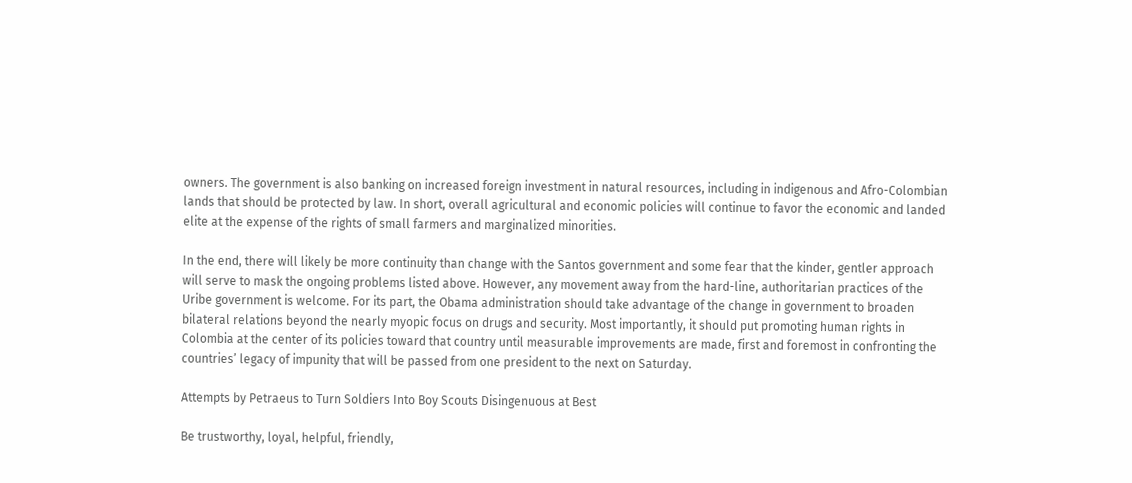owners. The government is also banking on increased foreign investment in natural resources, including in indigenous and Afro-Colombian lands that should be protected by law. In short, overall agricultural and economic policies will continue to favor the economic and landed elite at the expense of the rights of small farmers and marginalized minorities.

In the end, there will likely be more continuity than change with the Santos government and some fear that the kinder, gentler approach will serve to mask the ongoing problems listed above. However, any movement away from the hard-line, authoritarian practices of the Uribe government is welcome. For its part, the Obama administration should take advantage of the change in government to broaden bilateral relations beyond the nearly myopic focus on drugs and security. Most importantly, it should put promoting human rights in Colombia at the center of its policies toward that country until measurable improvements are made, first and foremost in confronting the countries’ legacy of impunity that will be passed from one president to the next on Saturday.

Attempts by Petraeus to Turn Soldiers Into Boy Scouts Disingenuous at Best

Be trustworthy, loyal, helpful, friendly,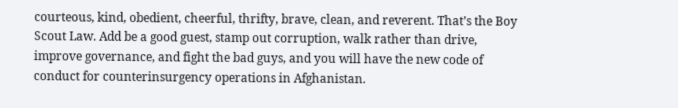courteous, kind, obedient, cheerful, thrifty, brave, clean, and reverent. That’s the Boy Scout Law. Add be a good guest, stamp out corruption, walk rather than drive, improve governance, and fight the bad guys, and you will have the new code of conduct for counterinsurgency operations in Afghanistan.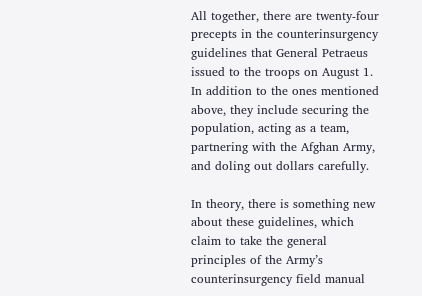All together, there are twenty-four precepts in the counterinsurgency guidelines that General Petraeus issued to the troops on August 1. In addition to the ones mentioned above, they include securing the population, acting as a team, partnering with the Afghan Army, and doling out dollars carefully.

In theory, there is something new about these guidelines, which claim to take the general principles of the Army’s counterinsurgency field manual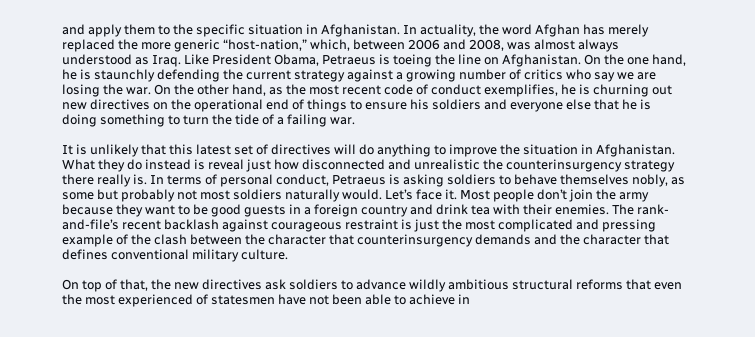and apply them to the specific situation in Afghanistan. In actuality, the word Afghan has merely replaced the more generic “host-nation,” which, between 2006 and 2008, was almost always understood as Iraq. Like President Obama, Petraeus is toeing the line on Afghanistan. On the one hand, he is staunchly defending the current strategy against a growing number of critics who say we are losing the war. On the other hand, as the most recent code of conduct exemplifies, he is churning out new directives on the operational end of things to ensure his soldiers and everyone else that he is doing something to turn the tide of a failing war.

It is unlikely that this latest set of directives will do anything to improve the situation in Afghanistan. What they do instead is reveal just how disconnected and unrealistic the counterinsurgency strategy there really is. In terms of personal conduct, Petraeus is asking soldiers to behave themselves nobly, as some but probably not most soldiers naturally would. Let’s face it. Most people don’t join the army because they want to be good guests in a foreign country and drink tea with their enemies. The rank-and-file’s recent backlash against courageous restraint is just the most complicated and pressing example of the clash between the character that counterinsurgency demands and the character that defines conventional military culture.

On top of that, the new directives ask soldiers to advance wildly ambitious structural reforms that even the most experienced of statesmen have not been able to achieve in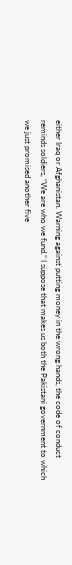either Iraq or Afghanistan. Warning against putting money in the wrong hands, the code of conduct reminds soldiers, “We are who we fund.” I suppose that makes us both the Pakistani government to which we just promised another five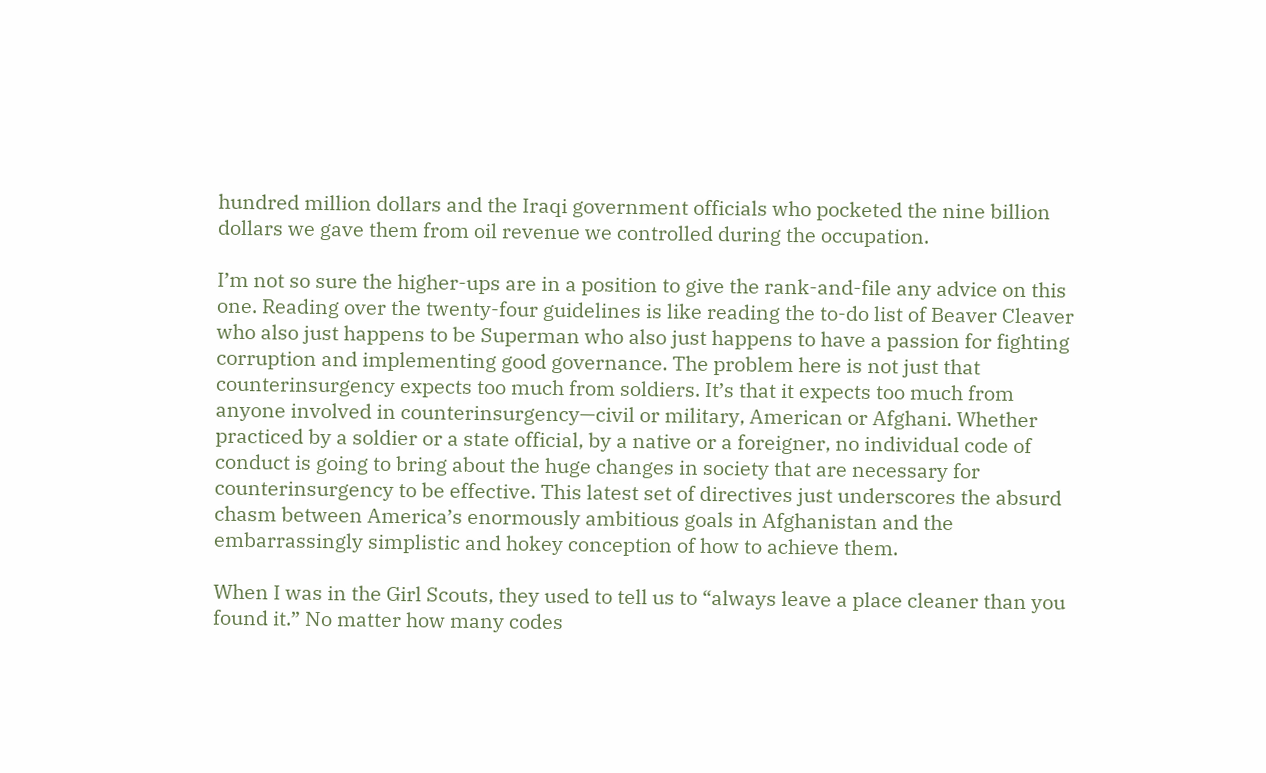hundred million dollars and the Iraqi government officials who pocketed the nine billion dollars we gave them from oil revenue we controlled during the occupation.

I’m not so sure the higher-ups are in a position to give the rank-and-file any advice on this one. Reading over the twenty-four guidelines is like reading the to-do list of Beaver Cleaver who also just happens to be Superman who also just happens to have a passion for fighting corruption and implementing good governance. The problem here is not just that counterinsurgency expects too much from soldiers. It’s that it expects too much from anyone involved in counterinsurgency—civil or military, American or Afghani. Whether practiced by a soldier or a state official, by a native or a foreigner, no individual code of conduct is going to bring about the huge changes in society that are necessary for counterinsurgency to be effective. This latest set of directives just underscores the absurd chasm between America’s enormously ambitious goals in Afghanistan and the embarrassingly simplistic and hokey conception of how to achieve them.

When I was in the Girl Scouts, they used to tell us to “always leave a place cleaner than you found it.” No matter how many codes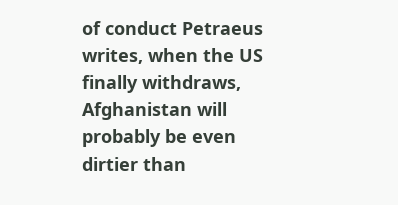of conduct Petraeus writes, when the US finally withdraws, Afghanistan will probably be even dirtier than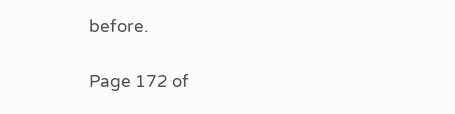before.

Page 172 of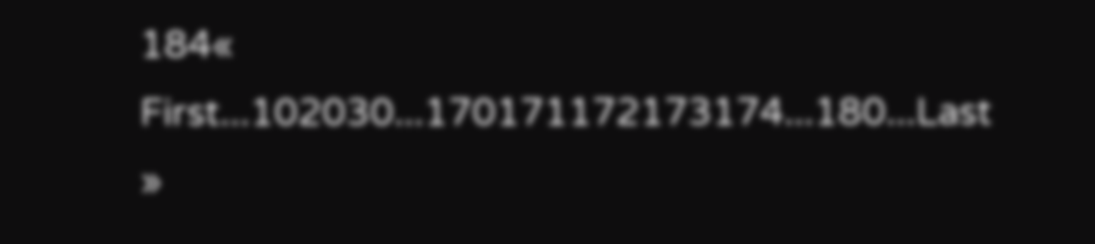184« First...102030...170171172173174...180...Last »